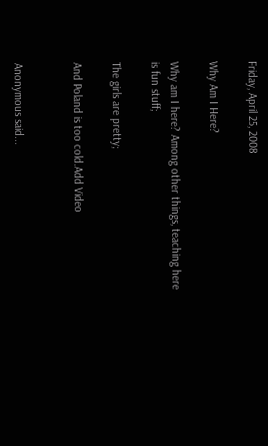Friday, April 25, 2008

Why Am I Here?

Why am I here? Among other things, teaching here is fun stuff;

The girls are pretty;

And Poland is too cold.Add Video


Anonymous said...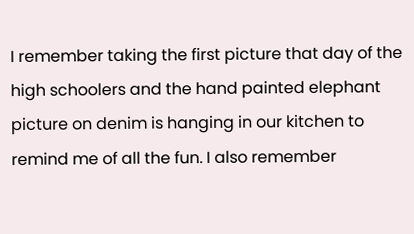I remember taking the first picture that day of the high schoolers and the hand painted elephant picture on denim is hanging in our kitchen to remind me of all the fun. I also remember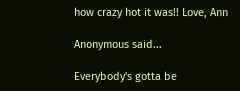how crazy hot it was!! Love, Ann

Anonymous said...

Everybody's gotta be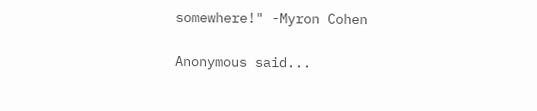somewhere!" -Myron Cohen

Anonymous said...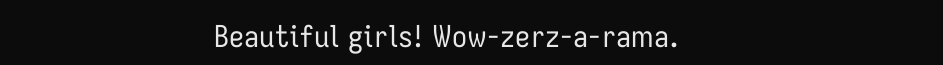Beautiful girls! Wow-zerz-a-rama.